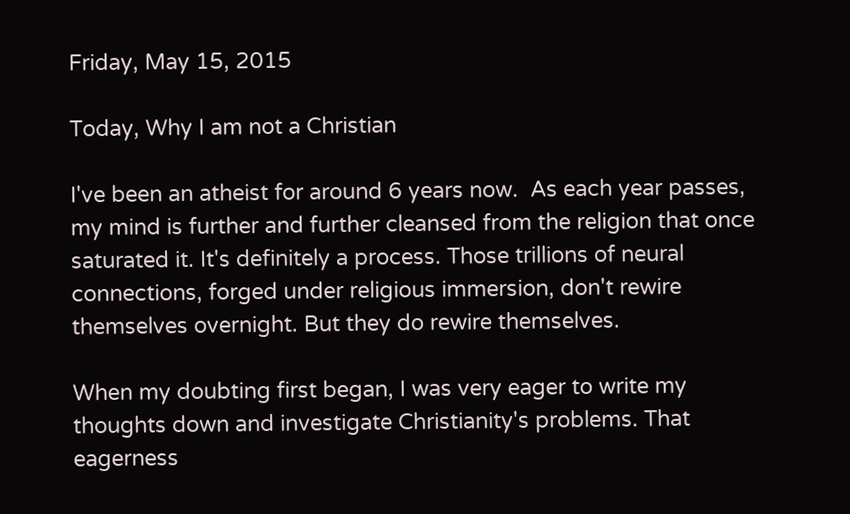Friday, May 15, 2015

Today, Why I am not a Christian

I've been an atheist for around 6 years now.  As each year passes, my mind is further and further cleansed from the religion that once saturated it. It's definitely a process. Those trillions of neural connections, forged under religious immersion, don't rewire themselves overnight. But they do rewire themselves.

When my doubting first began, I was very eager to write my thoughts down and investigate Christianity's problems. That eagerness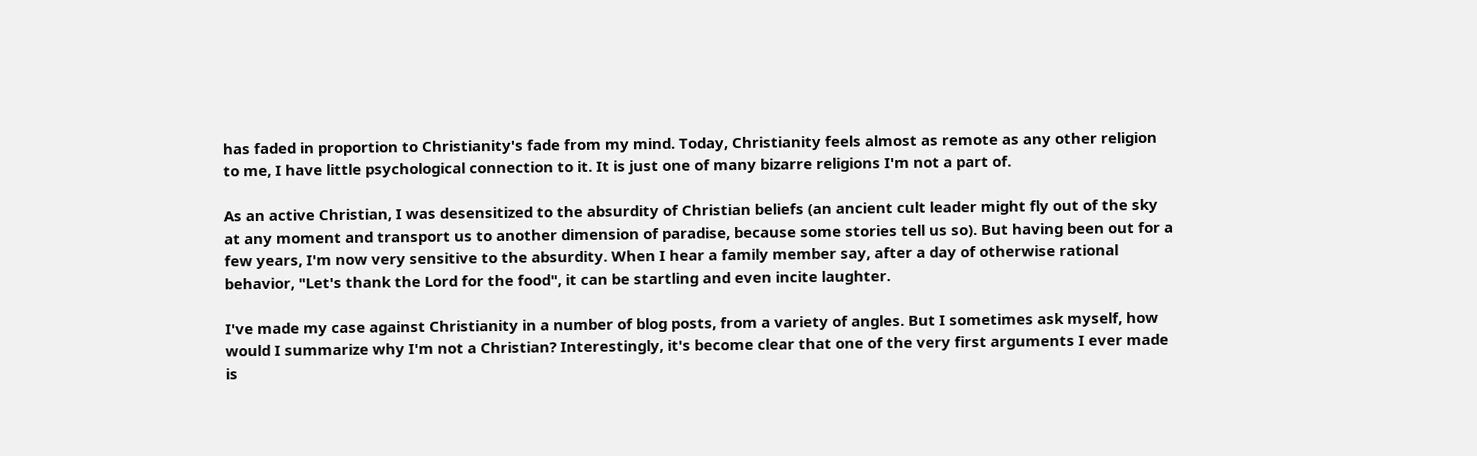has faded in proportion to Christianity's fade from my mind. Today, Christianity feels almost as remote as any other religion to me, I have little psychological connection to it. It is just one of many bizarre religions I'm not a part of.

As an active Christian, I was desensitized to the absurdity of Christian beliefs (an ancient cult leader might fly out of the sky at any moment and transport us to another dimension of paradise, because some stories tell us so). But having been out for a few years, I'm now very sensitive to the absurdity. When I hear a family member say, after a day of otherwise rational behavior, "Let's thank the Lord for the food", it can be startling and even incite laughter.

I've made my case against Christianity in a number of blog posts, from a variety of angles. But I sometimes ask myself, how would I summarize why I'm not a Christian? Interestingly, it's become clear that one of the very first arguments I ever made is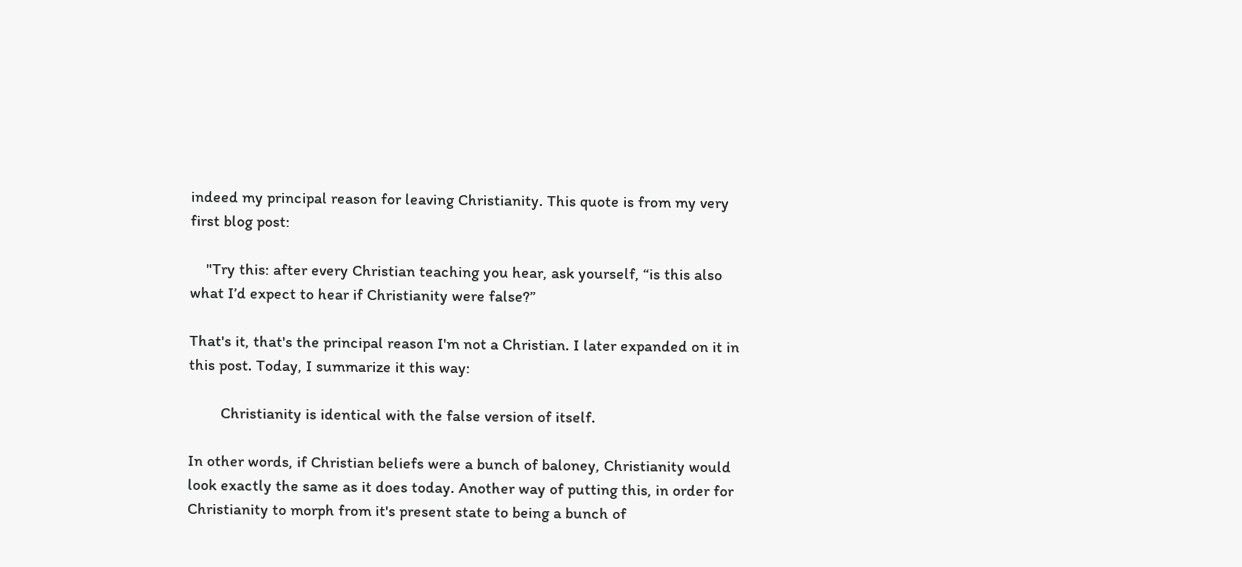indeed my principal reason for leaving Christianity. This quote is from my very first blog post:

    "Try this: after every Christian teaching you hear, ask yourself, “is this also what I’d expect to hear if Christianity were false?”

That's it, that's the principal reason I'm not a Christian. I later expanded on it in this post. Today, I summarize it this way:

        Christianity is identical with the false version of itself.

In other words, if Christian beliefs were a bunch of baloney, Christianity would look exactly the same as it does today. Another way of putting this, in order for Christianity to morph from it's present state to being a bunch of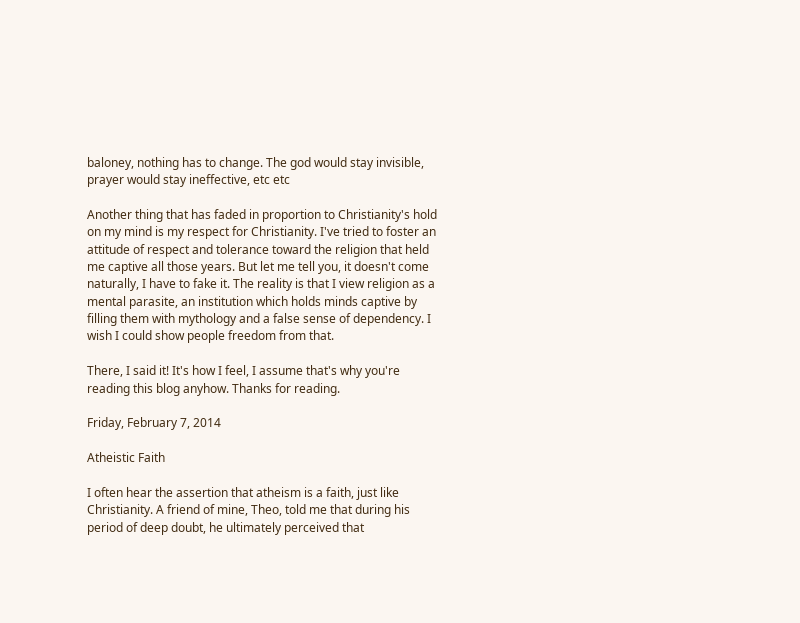baloney, nothing has to change. The god would stay invisible, prayer would stay ineffective, etc etc

Another thing that has faded in proportion to Christianity's hold on my mind is my respect for Christianity. I've tried to foster an attitude of respect and tolerance toward the religion that held me captive all those years. But let me tell you, it doesn't come naturally, I have to fake it. The reality is that I view religion as a mental parasite, an institution which holds minds captive by filling them with mythology and a false sense of dependency. I wish I could show people freedom from that.

There, I said it! It's how I feel, I assume that's why you're reading this blog anyhow. Thanks for reading.

Friday, February 7, 2014

Atheistic Faith

I often hear the assertion that atheism is a faith, just like Christianity. A friend of mine, Theo, told me that during his period of deep doubt, he ultimately perceived that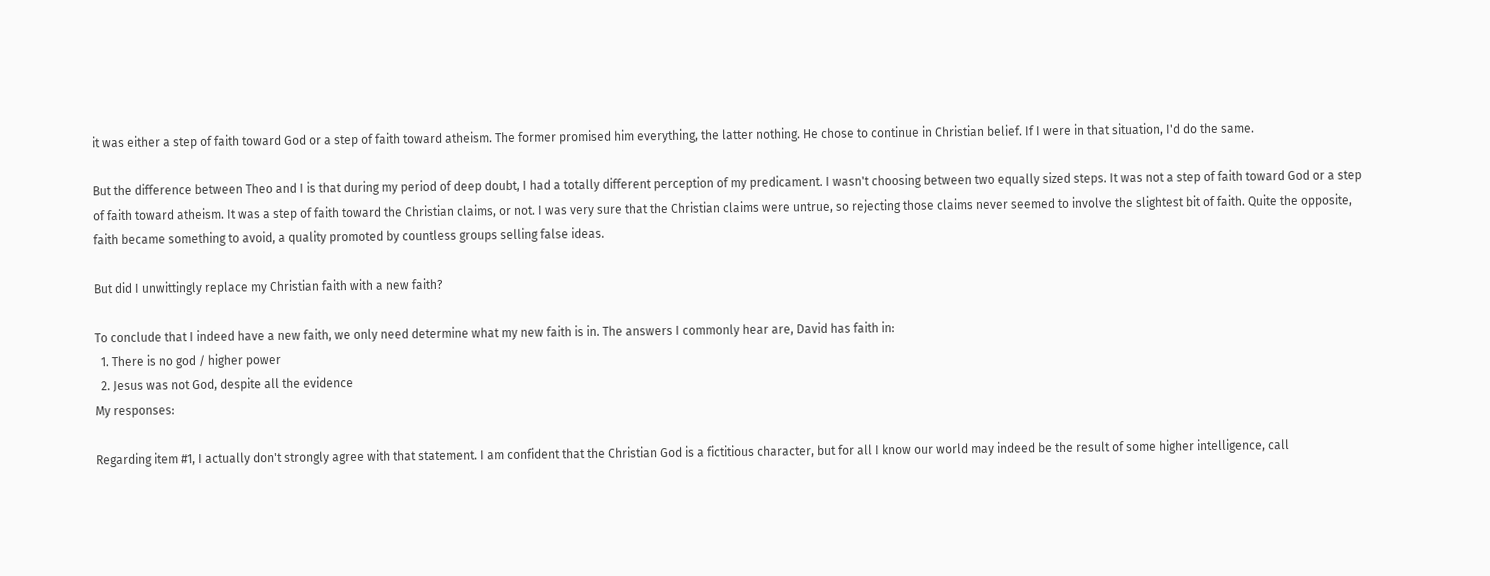it was either a step of faith toward God or a step of faith toward atheism. The former promised him everything, the latter nothing. He chose to continue in Christian belief. If I were in that situation, I'd do the same.

But the difference between Theo and I is that during my period of deep doubt, I had a totally different perception of my predicament. I wasn't choosing between two equally sized steps. It was not a step of faith toward God or a step of faith toward atheism. It was a step of faith toward the Christian claims, or not. I was very sure that the Christian claims were untrue, so rejecting those claims never seemed to involve the slightest bit of faith. Quite the opposite, faith became something to avoid, a quality promoted by countless groups selling false ideas.

But did I unwittingly replace my Christian faith with a new faith?

To conclude that I indeed have a new faith, we only need determine what my new faith is in. The answers I commonly hear are, David has faith in:
  1. There is no god / higher power
  2. Jesus was not God, despite all the evidence
My responses:

Regarding item #1, I actually don't strongly agree with that statement. I am confident that the Christian God is a fictitious character, but for all I know our world may indeed be the result of some higher intelligence, call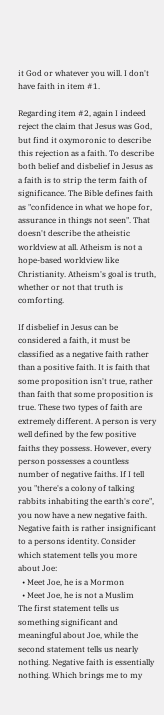it God or whatever you will. I don't have faith in item #1.

Regarding item #2, again I indeed reject the claim that Jesus was God, but find it oxymoronic to describe this rejection as a faith. To describe both belief and disbelief in Jesus as a faith is to strip the term faith of significance. The Bible defines faith as "confidence in what we hope for, assurance in things not seen". That doesn't describe the atheistic worldview at all. Atheism is not a hope-based worldview like Christianity. Atheism's goal is truth, whether or not that truth is comforting.

If disbelief in Jesus can be considered a faith, it must be classified as a negative faith rather than a positive faith. It is faith that some proposition isn't true, rather than faith that some proposition is true. These two types of faith are extremely different. A person is very well defined by the few positive faiths they possess. However, every person possesses a countless number of negative faiths. If I tell you "there's a colony of talking rabbits inhabiting the earth's core", you now have a new negative faith. Negative faith is rather insignificant to a persons identity. Consider which statement tells you more about Joe:
  • Meet Joe, he is a Mormon
  • Meet Joe, he is not a Muslim
The first statement tells us something significant and meaningful about Joe, while the second statement tells us nearly nothing. Negative faith is essentially nothing. Which brings me to my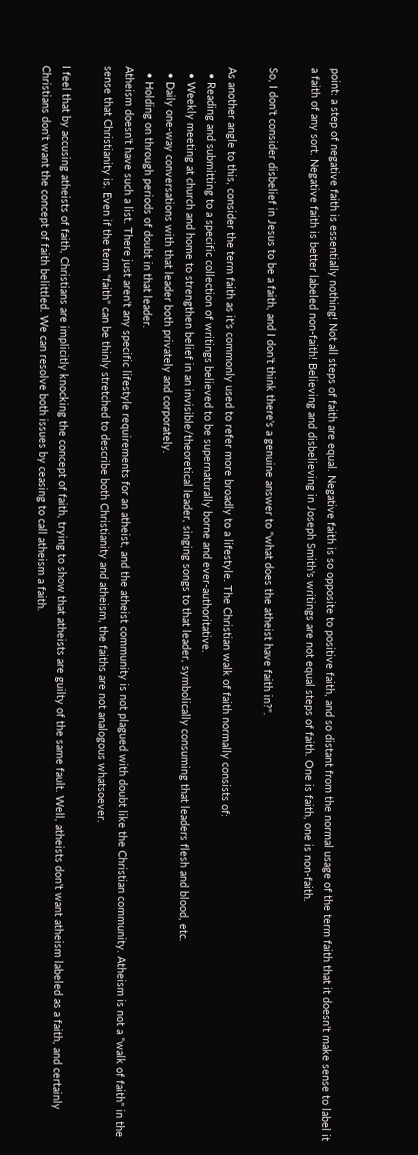point: a step of negative faith is essentially nothing! Not all steps of faith are equal. Negative faith is so opposite to positive faith, and so distant from the normal usage of the term faith that it doesn't make sense to label it a faith of any sort. Negative faith is better labeled non-faith! Believing and disbelieving in Joseph Smith's writings are not equal steps of faith. One is faith, one is non-faith.

So, I don't consider disbelief in Jesus to be a faith, and I don't think there's a genuine answer to "what does the atheist have faith in?".

As another angle to this, consider the term faith as it's commonly used to refer more broadly to a lifestyle. The Christian walk of faith normally consists of:
  • Reading and submitting to a specific collection of writings believed to be supernaturally borne and ever-authoritative.
  • Weekly meeting at church and home to strengthen belief in an invisible/theoretical leader, singing songs to that leader, symbolically consuming that leaders flesh and blood, etc.
  • Daily one-way conversations with that leader both privately and corporately.
  • Holding on through periods of doubt in that leader.
Atheism doesn't have such a list. There just aren't any specific lifestyle requirements for an atheist, and the atheist community is not plagued with doubt like the Christian community. Atheism is not a "walk of faith" in the sense that Christianity is. Even if the term "faith" can be thinly stretched to describe both Christianity and atheism, the faiths are not analogous whatsoever.

I feel that by accusing atheists of faith, Christians are implicitly knocking the concept of faith, trying to show that atheists are guilty of the same fault. Well, atheists don't want atheism labeled as a faith, and certainly Christians don't want the concept of faith belittled. We can resolve both issues by ceasing to call atheism a faith.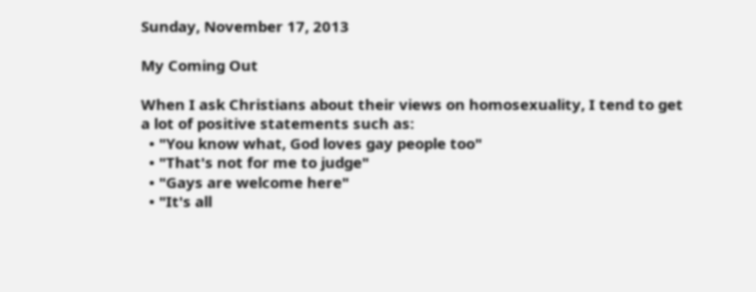Sunday, November 17, 2013

My Coming Out

When I ask Christians about their views on homosexuality, I tend to get a lot of positive statements such as:
  • "You know what, God loves gay people too"
  • "That's not for me to judge"
  • "Gays are welcome here"
  • "It's all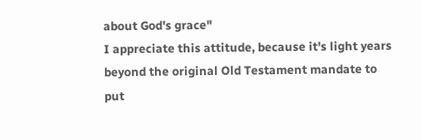about God's grace"
I appreciate this attitude, because it's light years beyond the original Old Testament mandate to put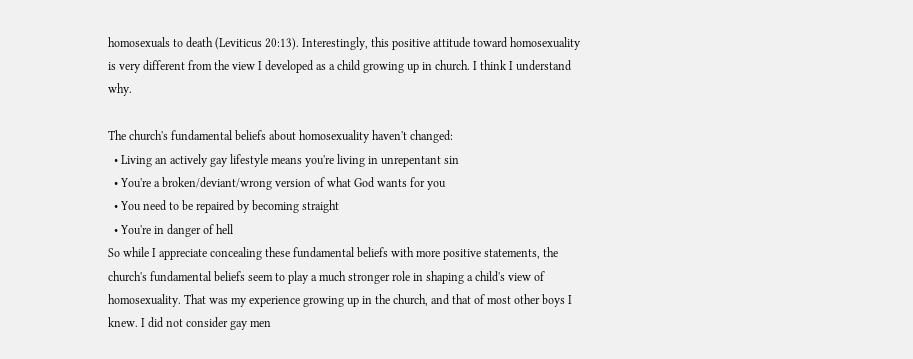homosexuals to death (Leviticus 20:13). Interestingly, this positive attitude toward homosexuality is very different from the view I developed as a child growing up in church. I think I understand why.

The church's fundamental beliefs about homosexuality haven't changed:
  • Living an actively gay lifestyle means you're living in unrepentant sin
  • You're a broken/deviant/wrong version of what God wants for you
  • You need to be repaired by becoming straight
  • You're in danger of hell
So while I appreciate concealing these fundamental beliefs with more positive statements, the church's fundamental beliefs seem to play a much stronger role in shaping a child's view of homosexuality. That was my experience growing up in the church, and that of most other boys I knew. I did not consider gay men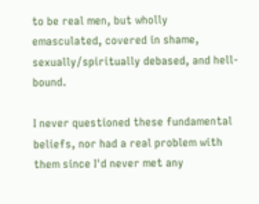to be real men, but wholly emasculated, covered in shame, sexually/spiritually debased, and hell-bound.

I never questioned these fundamental beliefs, nor had a real problem with them since I'd never met any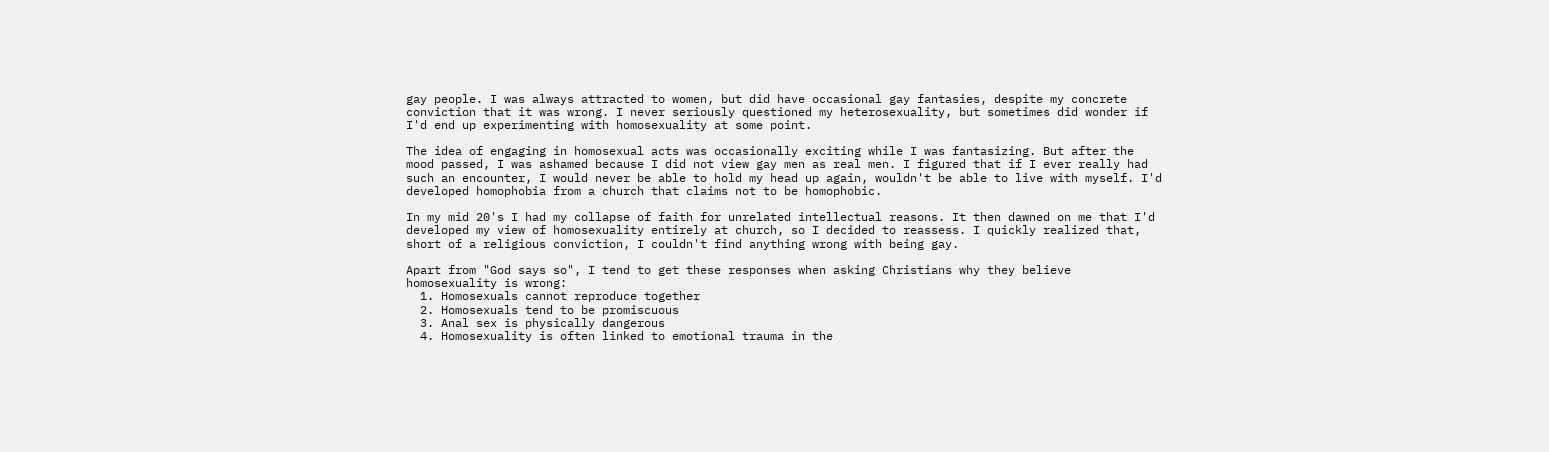gay people. I was always attracted to women, but did have occasional gay fantasies, despite my concrete conviction that it was wrong. I never seriously questioned my heterosexuality, but sometimes did wonder if I'd end up experimenting with homosexuality at some point.

The idea of engaging in homosexual acts was occasionally exciting while I was fantasizing. But after the mood passed, I was ashamed because I did not view gay men as real men. I figured that if I ever really had such an encounter, I would never be able to hold my head up again, wouldn't be able to live with myself. I'd developed homophobia from a church that claims not to be homophobic.

In my mid 20's I had my collapse of faith for unrelated intellectual reasons. It then dawned on me that I'd developed my view of homosexuality entirely at church, so I decided to reassess. I quickly realized that, short of a religious conviction, I couldn't find anything wrong with being gay.

Apart from "God says so", I tend to get these responses when asking Christians why they believe homosexuality is wrong:
  1. Homosexuals cannot reproduce together
  2. Homosexuals tend to be promiscuous
  3. Anal sex is physically dangerous
  4. Homosexuality is often linked to emotional trauma in the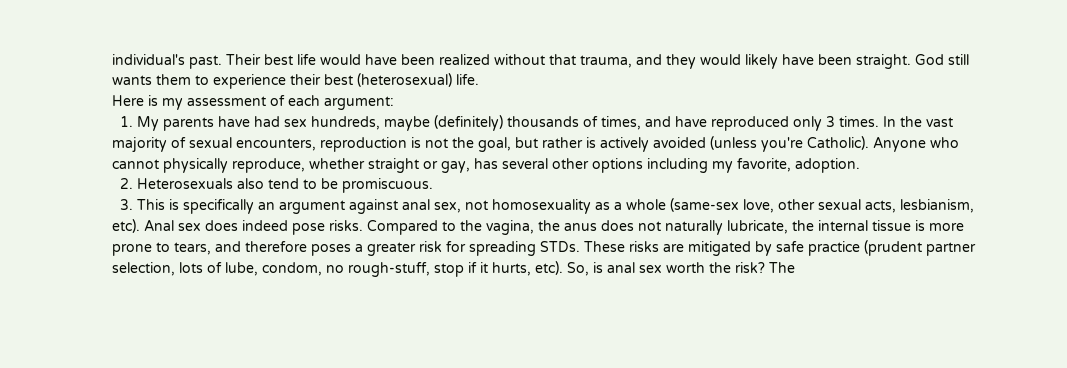individual's past. Their best life would have been realized without that trauma, and they would likely have been straight. God still wants them to experience their best (heterosexual) life.
Here is my assessment of each argument:
  1. My parents have had sex hundreds, maybe (definitely) thousands of times, and have reproduced only 3 times. In the vast majority of sexual encounters, reproduction is not the goal, but rather is actively avoided (unless you're Catholic). Anyone who cannot physically reproduce, whether straight or gay, has several other options including my favorite, adoption.
  2. Heterosexuals also tend to be promiscuous.
  3. This is specifically an argument against anal sex, not homosexuality as a whole (same-sex love, other sexual acts, lesbianism, etc). Anal sex does indeed pose risks. Compared to the vagina, the anus does not naturally lubricate, the internal tissue is more prone to tears, and therefore poses a greater risk for spreading STDs. These risks are mitigated by safe practice (prudent partner selection, lots of lube, condom, no rough-stuff, stop if it hurts, etc). So, is anal sex worth the risk? The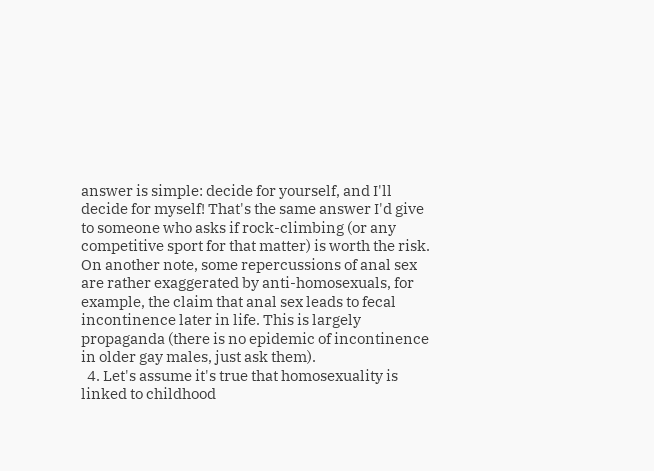answer is simple: decide for yourself, and I'll decide for myself! That's the same answer I'd give to someone who asks if rock-climbing (or any competitive sport for that matter) is worth the risk. On another note, some repercussions of anal sex are rather exaggerated by anti-homosexuals, for example, the claim that anal sex leads to fecal incontinence later in life. This is largely propaganda (there is no epidemic of incontinence in older gay males, just ask them).
  4. Let's assume it's true that homosexuality is linked to childhood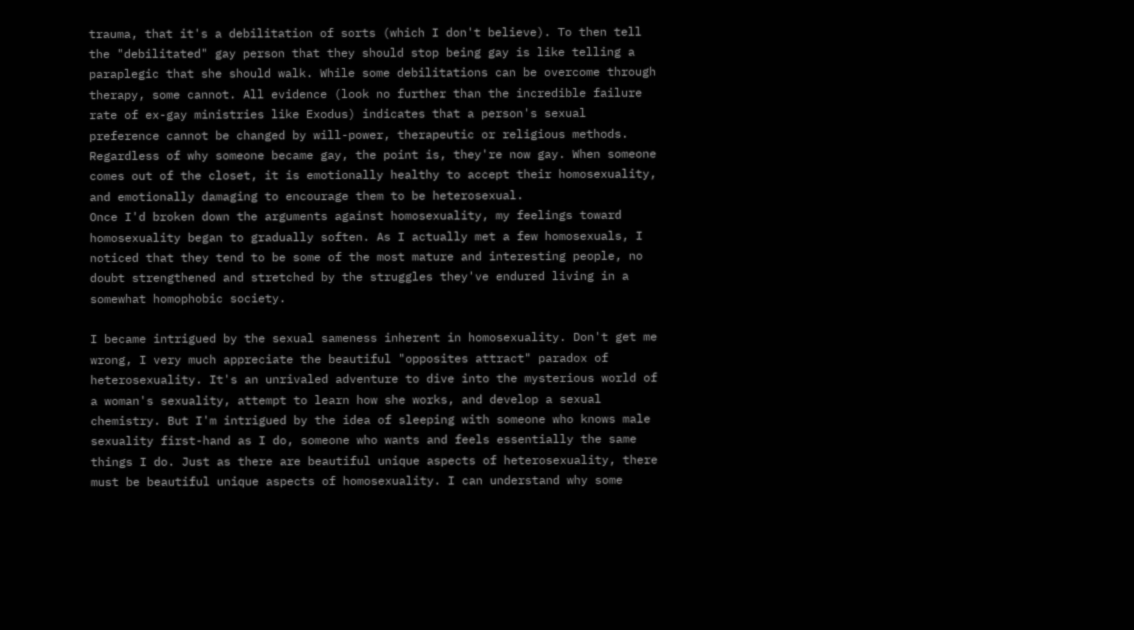trauma, that it's a debilitation of sorts (which I don't believe). To then tell the "debilitated" gay person that they should stop being gay is like telling a paraplegic that she should walk. While some debilitations can be overcome through therapy, some cannot. All evidence (look no further than the incredible failure rate of ex-gay ministries like Exodus) indicates that a person's sexual preference cannot be changed by will-power, therapeutic or religious methods. Regardless of why someone became gay, the point is, they're now gay. When someone comes out of the closet, it is emotionally healthy to accept their homosexuality, and emotionally damaging to encourage them to be heterosexual.
Once I'd broken down the arguments against homosexuality, my feelings toward homosexuality began to gradually soften. As I actually met a few homosexuals, I noticed that they tend to be some of the most mature and interesting people, no doubt strengthened and stretched by the struggles they've endured living in a somewhat homophobic society.

I became intrigued by the sexual sameness inherent in homosexuality. Don't get me wrong, I very much appreciate the beautiful "opposites attract" paradox of heterosexuality. It's an unrivaled adventure to dive into the mysterious world of a woman's sexuality, attempt to learn how she works, and develop a sexual chemistry. But I'm intrigued by the idea of sleeping with someone who knows male sexuality first-hand as I do, someone who wants and feels essentially the same things I do. Just as there are beautiful unique aspects of heterosexuality, there must be beautiful unique aspects of homosexuality. I can understand why some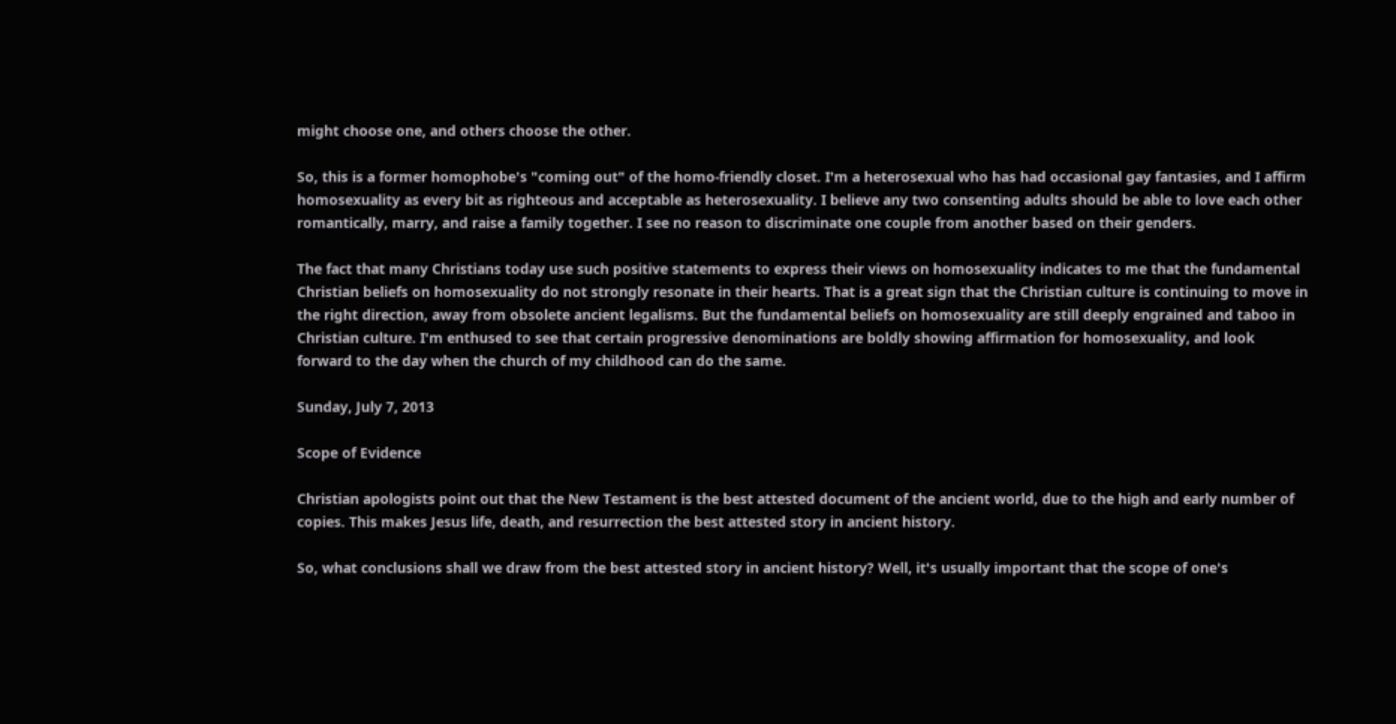might choose one, and others choose the other.

So, this is a former homophobe's "coming out" of the homo-friendly closet. I'm a heterosexual who has had occasional gay fantasies, and I affirm homosexuality as every bit as righteous and acceptable as heterosexuality. I believe any two consenting adults should be able to love each other romantically, marry, and raise a family together. I see no reason to discriminate one couple from another based on their genders.

The fact that many Christians today use such positive statements to express their views on homosexuality indicates to me that the fundamental Christian beliefs on homosexuality do not strongly resonate in their hearts. That is a great sign that the Christian culture is continuing to move in the right direction, away from obsolete ancient legalisms. But the fundamental beliefs on homosexuality are still deeply engrained and taboo in Christian culture. I'm enthused to see that certain progressive denominations are boldly showing affirmation for homosexuality, and look forward to the day when the church of my childhood can do the same.

Sunday, July 7, 2013

Scope of Evidence

Christian apologists point out that the New Testament is the best attested document of the ancient world, due to the high and early number of copies. This makes Jesus life, death, and resurrection the best attested story in ancient history.

So, what conclusions shall we draw from the best attested story in ancient history? Well, it's usually important that the scope of one's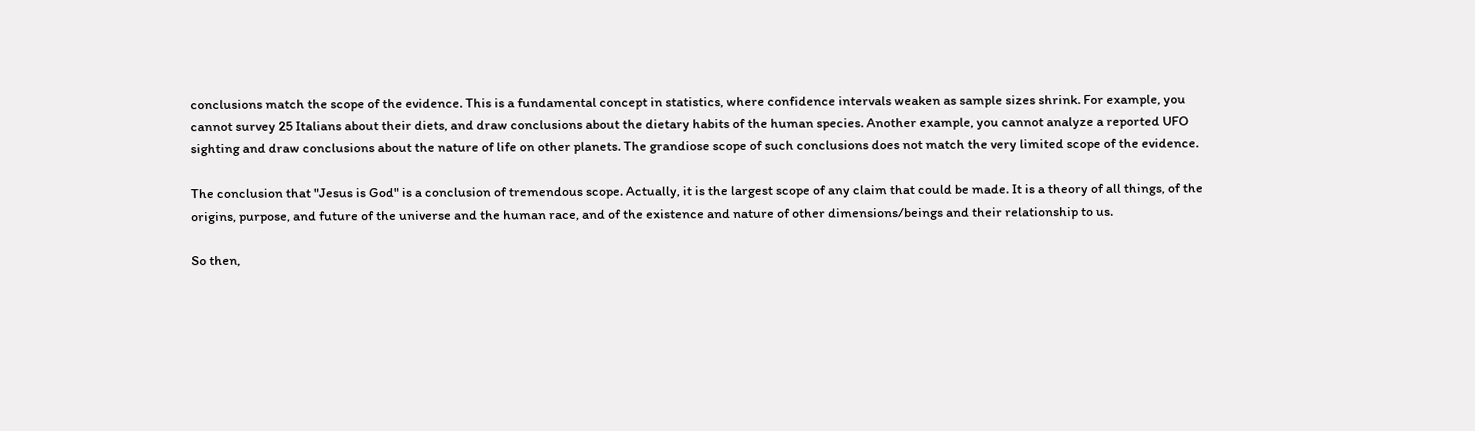conclusions match the scope of the evidence. This is a fundamental concept in statistics, where confidence intervals weaken as sample sizes shrink. For example, you cannot survey 25 Italians about their diets, and draw conclusions about the dietary habits of the human species. Another example, you cannot analyze a reported UFO sighting and draw conclusions about the nature of life on other planets. The grandiose scope of such conclusions does not match the very limited scope of the evidence.

The conclusion that "Jesus is God" is a conclusion of tremendous scope. Actually, it is the largest scope of any claim that could be made. It is a theory of all things, of the origins, purpose, and future of the universe and the human race, and of the existence and nature of other dimensions/beings and their relationship to us.

So then,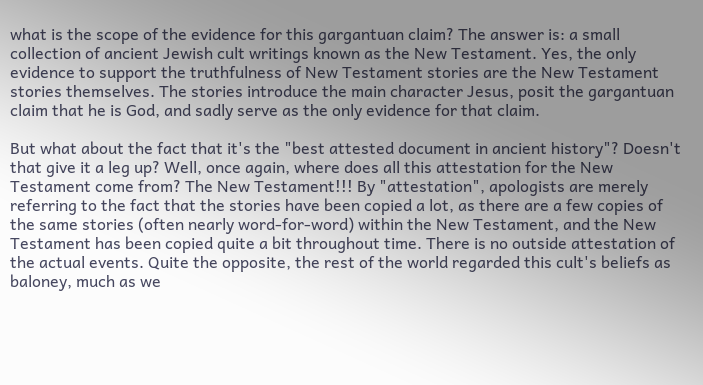what is the scope of the evidence for this gargantuan claim? The answer is: a small collection of ancient Jewish cult writings known as the New Testament. Yes, the only evidence to support the truthfulness of New Testament stories are the New Testament stories themselves. The stories introduce the main character Jesus, posit the gargantuan claim that he is God, and sadly serve as the only evidence for that claim.

But what about the fact that it's the "best attested document in ancient history"? Doesn't that give it a leg up? Well, once again, where does all this attestation for the New Testament come from? The New Testament!!! By "attestation", apologists are merely referring to the fact that the stories have been copied a lot, as there are a few copies of the same stories (often nearly word-for-word) within the New Testament, and the New Testament has been copied quite a bit throughout time. There is no outside attestation of the actual events. Quite the opposite, the rest of the world regarded this cult's beliefs as baloney, much as we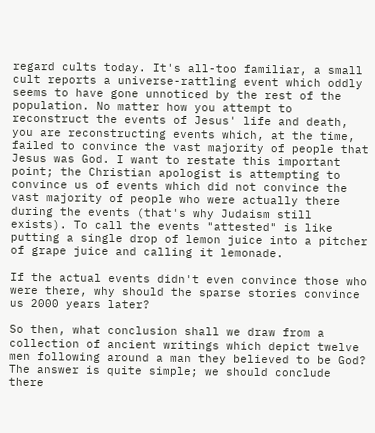regard cults today. It's all-too familiar, a small cult reports a universe-rattling event which oddly seems to have gone unnoticed by the rest of the population. No matter how you attempt to reconstruct the events of Jesus' life and death, you are reconstructing events which, at the time, failed to convince the vast majority of people that Jesus was God. I want to restate this important point; the Christian apologist is attempting to convince us of events which did not convince the vast majority of people who were actually there during the events (that's why Judaism still exists). To call the events "attested" is like putting a single drop of lemon juice into a pitcher of grape juice and calling it lemonade.

If the actual events didn't even convince those who were there, why should the sparse stories convince us 2000 years later?

So then, what conclusion shall we draw from a collection of ancient writings which depict twelve men following around a man they believed to be God? The answer is quite simple; we should conclude there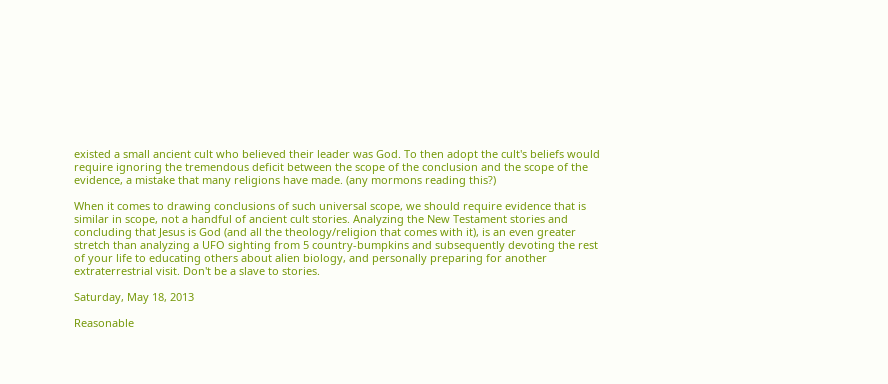existed a small ancient cult who believed their leader was God. To then adopt the cult's beliefs would require ignoring the tremendous deficit between the scope of the conclusion and the scope of the evidence, a mistake that many religions have made. (any mormons reading this?)

When it comes to drawing conclusions of such universal scope, we should require evidence that is similar in scope, not a handful of ancient cult stories. Analyzing the New Testament stories and concluding that Jesus is God (and all the theology/religion that comes with it), is an even greater stretch than analyzing a UFO sighting from 5 country-bumpkins and subsequently devoting the rest of your life to educating others about alien biology, and personally preparing for another extraterrestrial visit. Don't be a slave to stories.

Saturday, May 18, 2013

Reasonable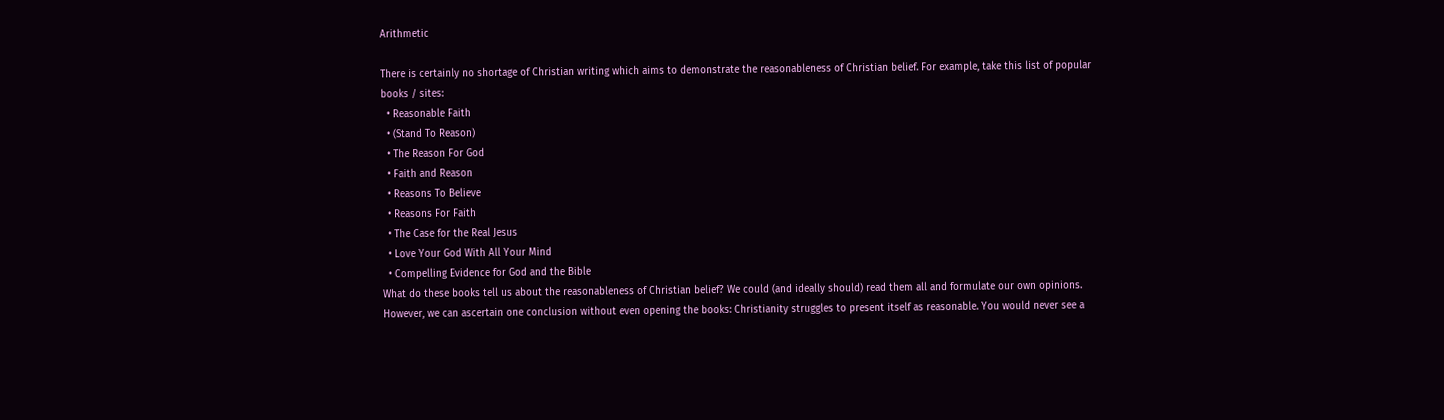Arithmetic

There is certainly no shortage of Christian writing which aims to demonstrate the reasonableness of Christian belief. For example, take this list of popular books / sites:
  • Reasonable Faith
  • (Stand To Reason)
  • The Reason For God
  • Faith and Reason
  • Reasons To Believe
  • Reasons For Faith
  • The Case for the Real Jesus
  • Love Your God With All Your Mind
  • Compelling Evidence for God and the Bible
What do these books tell us about the reasonableness of Christian belief? We could (and ideally should) read them all and formulate our own opinions. However, we can ascertain one conclusion without even opening the books: Christianity struggles to present itself as reasonable. You would never see a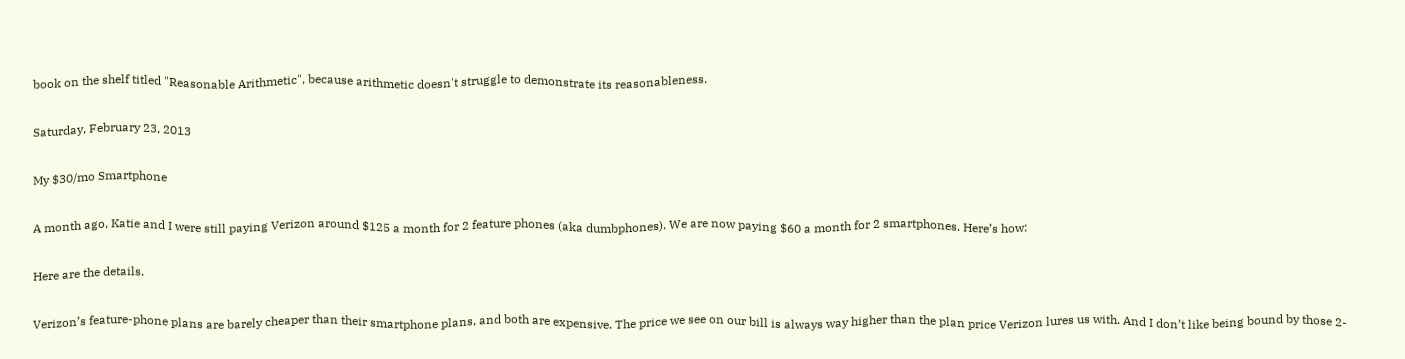book on the shelf titled "Reasonable Arithmetic", because arithmetic doesn't struggle to demonstrate its reasonableness.

Saturday, February 23, 2013

My $30/mo Smartphone

A month ago, Katie and I were still paying Verizon around $125 a month for 2 feature phones (aka dumbphones). We are now paying $60 a month for 2 smartphones. Here’s how:

Here are the details.

Verizon’s feature-phone plans are barely cheaper than their smartphone plans, and both are expensive. The price we see on our bill is always way higher than the plan price Verizon lures us with. And I don’t like being bound by those 2-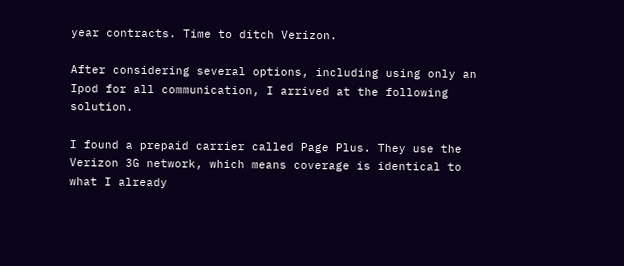year contracts. Time to ditch Verizon.

After considering several options, including using only an Ipod for all communication, I arrived at the following solution.

I found a prepaid carrier called Page Plus. They use the Verizon 3G network, which means coverage is identical to what I already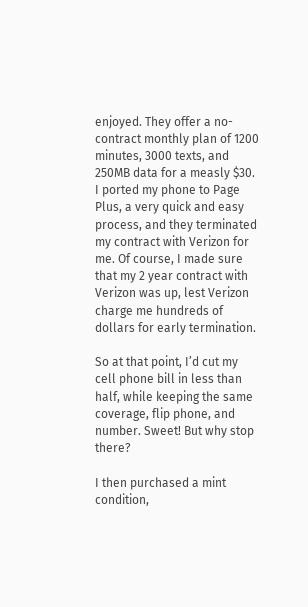enjoyed. They offer a no-contract monthly plan of 1200 minutes, 3000 texts, and 250MB data for a measly $30. I ported my phone to Page Plus, a very quick and easy process, and they terminated my contract with Verizon for me. Of course, I made sure that my 2 year contract with Verizon was up, lest Verizon charge me hundreds of dollars for early termination.

So at that point, I’d cut my cell phone bill in less than half, while keeping the same coverage, flip phone, and number. Sweet! But why stop there?

I then purchased a mint condition,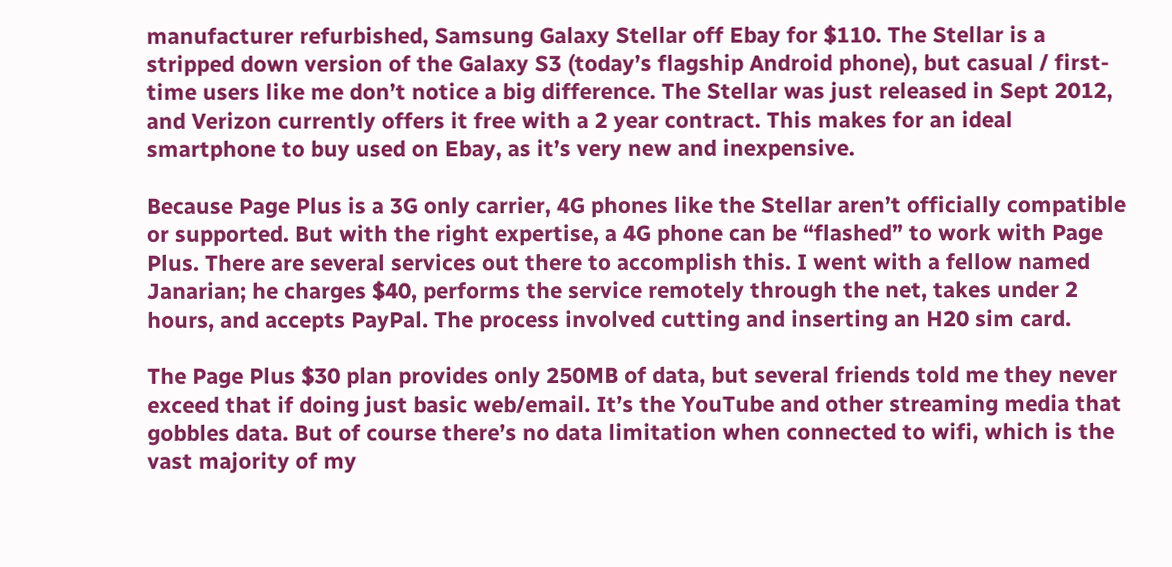manufacturer refurbished, Samsung Galaxy Stellar off Ebay for $110. The Stellar is a stripped down version of the Galaxy S3 (today’s flagship Android phone), but casual / first-time users like me don’t notice a big difference. The Stellar was just released in Sept 2012, and Verizon currently offers it free with a 2 year contract. This makes for an ideal smartphone to buy used on Ebay, as it’s very new and inexpensive.

Because Page Plus is a 3G only carrier, 4G phones like the Stellar aren’t officially compatible or supported. But with the right expertise, a 4G phone can be “flashed” to work with Page Plus. There are several services out there to accomplish this. I went with a fellow named Janarian; he charges $40, performs the service remotely through the net, takes under 2 hours, and accepts PayPal. The process involved cutting and inserting an H20 sim card.

The Page Plus $30 plan provides only 250MB of data, but several friends told me they never exceed that if doing just basic web/email. It’s the YouTube and other streaming media that gobbles data. But of course there’s no data limitation when connected to wifi, which is the vast majority of my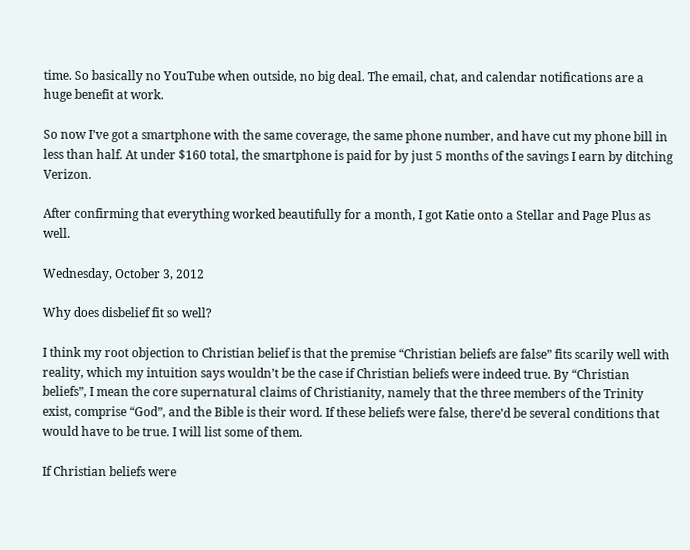time. So basically no YouTube when outside, no big deal. The email, chat, and calendar notifications are a huge benefit at work.

So now I’ve got a smartphone with the same coverage, the same phone number, and have cut my phone bill in less than half. At under $160 total, the smartphone is paid for by just 5 months of the savings I earn by ditching Verizon.

After confirming that everything worked beautifully for a month, I got Katie onto a Stellar and Page Plus as well.

Wednesday, October 3, 2012

Why does disbelief fit so well?

I think my root objection to Christian belief is that the premise “Christian beliefs are false” fits scarily well with reality, which my intuition says wouldn’t be the case if Christian beliefs were indeed true. By “Christian beliefs”, I mean the core supernatural claims of Christianity, namely that the three members of the Trinity exist, comprise “God”, and the Bible is their word. If these beliefs were false, there’d be several conditions that would have to be true. I will list some of them.

If Christian beliefs were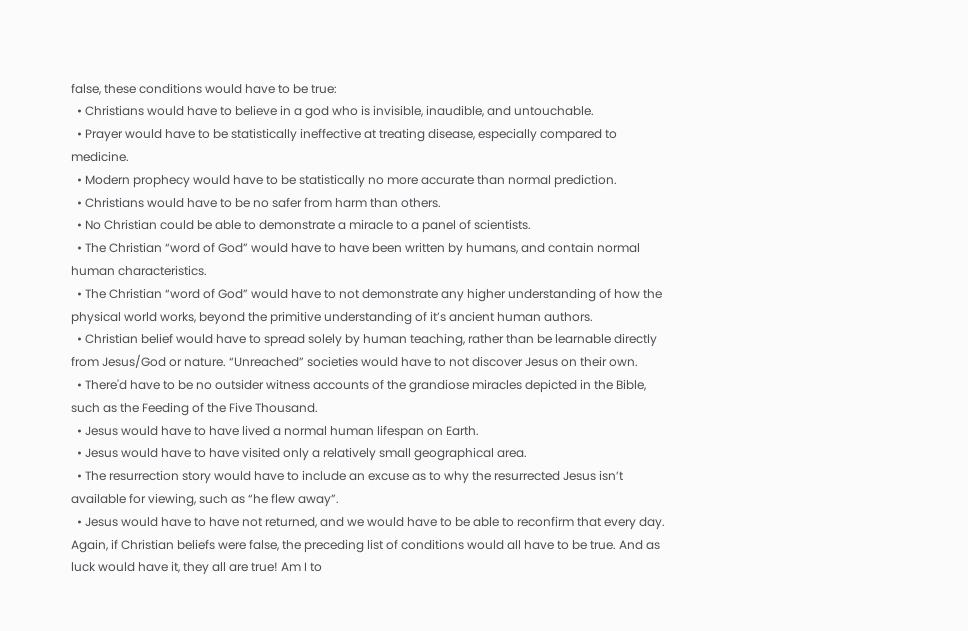false, these conditions would have to be true:
  • Christians would have to believe in a god who is invisible, inaudible, and untouchable.
  • Prayer would have to be statistically ineffective at treating disease, especially compared to medicine.
  • Modern prophecy would have to be statistically no more accurate than normal prediction.
  • Christians would have to be no safer from harm than others.
  • No Christian could be able to demonstrate a miracle to a panel of scientists.
  • The Christian “word of God” would have to have been written by humans, and contain normal human characteristics.
  • The Christian “word of God” would have to not demonstrate any higher understanding of how the physical world works, beyond the primitive understanding of it’s ancient human authors.
  • Christian belief would have to spread solely by human teaching, rather than be learnable directly from Jesus/God or nature. “Unreached” societies would have to not discover Jesus on their own.
  • There'd have to be no outsider witness accounts of the grandiose miracles depicted in the Bible, such as the Feeding of the Five Thousand.
  • Jesus would have to have lived a normal human lifespan on Earth.
  • Jesus would have to have visited only a relatively small geographical area.
  • The resurrection story would have to include an excuse as to why the resurrected Jesus isn’t available for viewing, such as “he flew away”.
  • Jesus would have to have not returned, and we would have to be able to reconfirm that every day.
Again, if Christian beliefs were false, the preceding list of conditions would all have to be true. And as luck would have it, they all are true! Am I to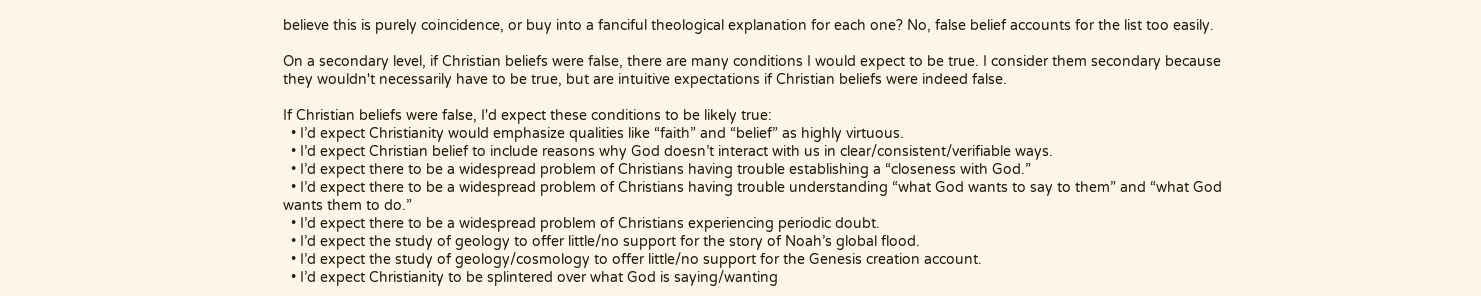believe this is purely coincidence, or buy into a fanciful theological explanation for each one? No, false belief accounts for the list too easily.

On a secondary level, if Christian beliefs were false, there are many conditions I would expect to be true. I consider them secondary because they wouldn't necessarily have to be true, but are intuitive expectations if Christian beliefs were indeed false.

If Christian beliefs were false, I'd expect these conditions to be likely true:
  • I’d expect Christianity would emphasize qualities like “faith” and “belief” as highly virtuous.
  • I’d expect Christian belief to include reasons why God doesn’t interact with us in clear/consistent/verifiable ways.
  • I’d expect there to be a widespread problem of Christians having trouble establishing a “closeness with God.”
  • I’d expect there to be a widespread problem of Christians having trouble understanding “what God wants to say to them” and “what God wants them to do.”
  • I’d expect there to be a widespread problem of Christians experiencing periodic doubt.
  • I’d expect the study of geology to offer little/no support for the story of Noah’s global flood.
  • I’d expect the study of geology/cosmology to offer little/no support for the Genesis creation account.
  • I’d expect Christianity to be splintered over what God is saying/wanting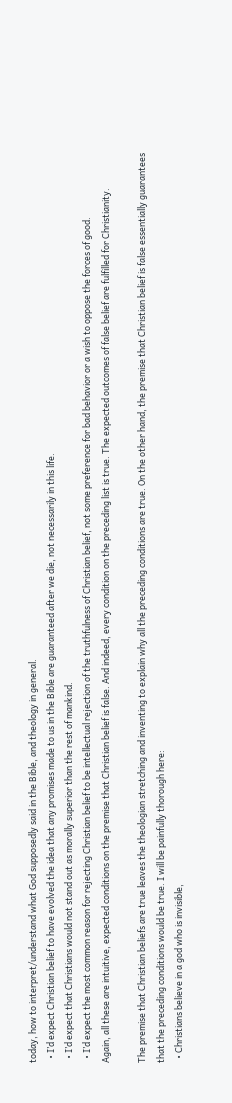today, how to interpret/understand what God supposedly said in the Bible, and theology in general.
  • I’d expect Christian belief to have evolved the idea that any promises made to us in the Bible are guaranteed after we die, not necessarily in this life.
  • I’d expect that Christians would not stand out as morally superior than the rest of mankind.
  • I’d expect the most common reason for rejecting Christian belief to be intellectual rejection of the truthfulness of Christian belief, not some preference for bad behavior or a wish to oppose the forces of good.
Again, all these are intuitive, expected conditions on the premise that Christian belief is false. And indeed, every condition on the preceding list is true. The expected outcomes of false belief are fulfilled for Christianity.

The premise that Christian beliefs are true leaves the theologian stretching and inventing to explain why all the preceding conditions are true. On the other hand, the premise that Christian belief is false essentially guarantees that the preceding conditions would be true. I will be painfully thorough here:
  • Christians believe in a god who is invisible,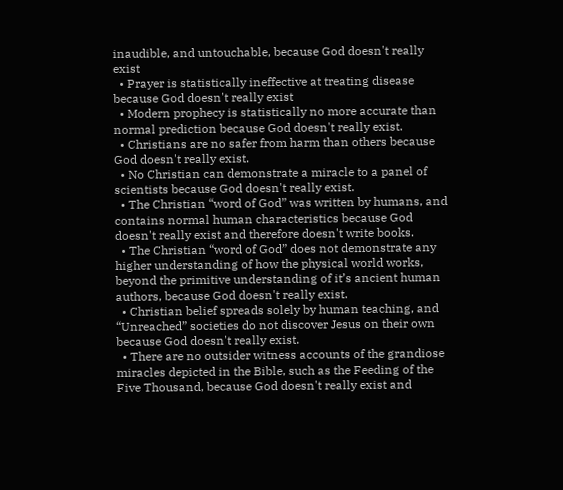inaudible, and untouchable, because God doesn't really exist
  • Prayer is statistically ineffective at treating disease because God doesn't really exist
  • Modern prophecy is statistically no more accurate than normal prediction because God doesn't really exist.
  • Christians are no safer from harm than others because God doesn't really exist.
  • No Christian can demonstrate a miracle to a panel of scientists because God doesn't really exist.
  • The Christian “word of God” was written by humans, and contains normal human characteristics because God doesn't really exist and therefore doesn't write books.
  • The Christian “word of God” does not demonstrate any higher understanding of how the physical world works, beyond the primitive understanding of it’s ancient human authors, because God doesn't really exist.
  • Christian belief spreads solely by human teaching, and “Unreached” societies do not discover Jesus on their own because God doesn't really exist.
  • There are no outsider witness accounts of the grandiose miracles depicted in the Bible, such as the Feeding of the Five Thousand, because God doesn't really exist and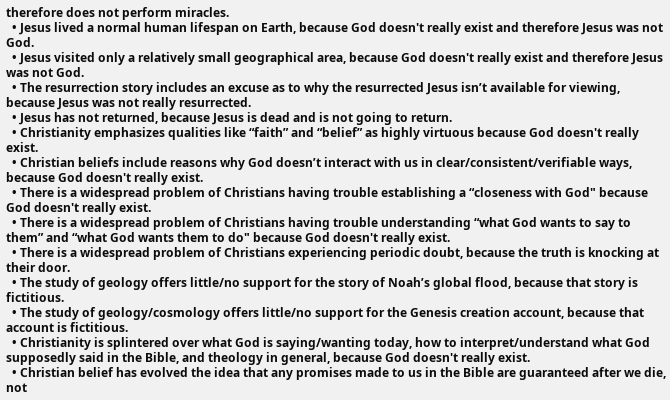therefore does not perform miracles.
  • Jesus lived a normal human lifespan on Earth, because God doesn't really exist and therefore Jesus was not God.
  • Jesus visited only a relatively small geographical area, because God doesn't really exist and therefore Jesus was not God.
  • The resurrection story includes an excuse as to why the resurrected Jesus isn’t available for viewing, because Jesus was not really resurrected.
  • Jesus has not returned, because Jesus is dead and is not going to return.
  • Christianity emphasizes qualities like “faith” and “belief” as highly virtuous because God doesn't really exist.
  • Christian beliefs include reasons why God doesn’t interact with us in clear/consistent/verifiable ways, because God doesn't really exist.
  • There is a widespread problem of Christians having trouble establishing a “closeness with God" because God doesn't really exist.
  • There is a widespread problem of Christians having trouble understanding “what God wants to say to them” and “what God wants them to do" because God doesn't really exist.
  • There is a widespread problem of Christians experiencing periodic doubt, because the truth is knocking at their door.
  • The study of geology offers little/no support for the story of Noah’s global flood, because that story is fictitious.
  • The study of geology/cosmology offers little/no support for the Genesis creation account, because that account is fictitious.
  • Christianity is splintered over what God is saying/wanting today, how to interpret/understand what God supposedly said in the Bible, and theology in general, because God doesn't really exist.
  • Christian belief has evolved the idea that any promises made to us in the Bible are guaranteed after we die, not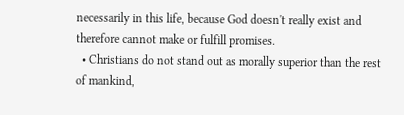necessarily in this life, because God doesn't really exist and therefore cannot make or fulfill promises.
  • Christians do not stand out as morally superior than the rest of mankind,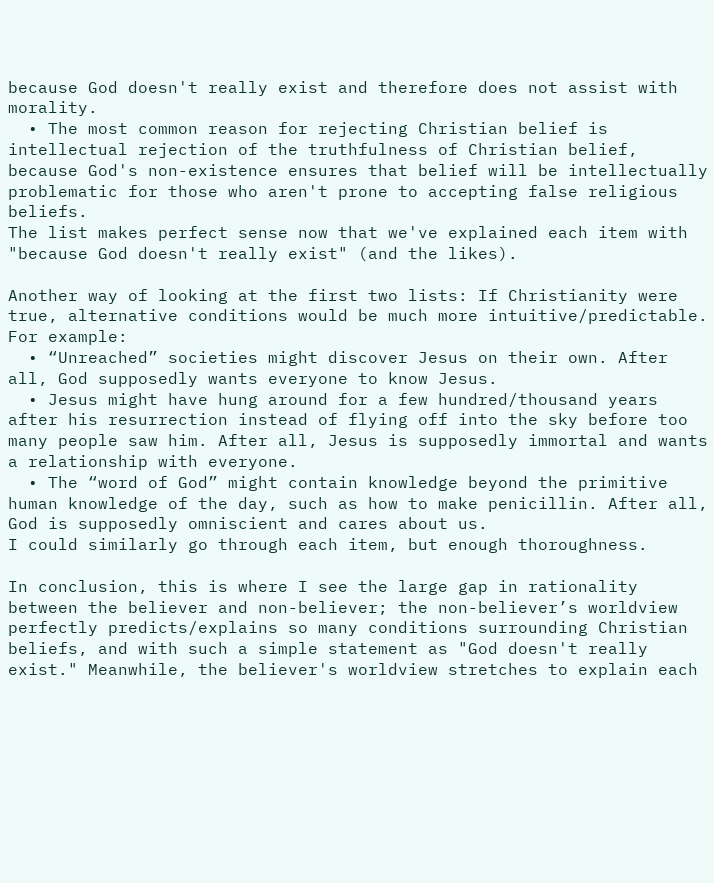because God doesn't really exist and therefore does not assist with morality.
  • The most common reason for rejecting Christian belief is intellectual rejection of the truthfulness of Christian belief, because God's non-existence ensures that belief will be intellectually problematic for those who aren't prone to accepting false religious beliefs.
The list makes perfect sense now that we've explained each item with "because God doesn't really exist" (and the likes).

Another way of looking at the first two lists: If Christianity were true, alternative conditions would be much more intuitive/predictable. For example:
  • “Unreached” societies might discover Jesus on their own. After all, God supposedly wants everyone to know Jesus.
  • Jesus might have hung around for a few hundred/thousand years after his resurrection instead of flying off into the sky before too many people saw him. After all, Jesus is supposedly immortal and wants a relationship with everyone.
  • The “word of God” might contain knowledge beyond the primitive human knowledge of the day, such as how to make penicillin. After all, God is supposedly omniscient and cares about us.
I could similarly go through each item, but enough thoroughness.

In conclusion, this is where I see the large gap in rationality between the believer and non-believer; the non-believer’s worldview perfectly predicts/explains so many conditions surrounding Christian beliefs, and with such a simple statement as "God doesn't really exist." Meanwhile, the believer's worldview stretches to explain each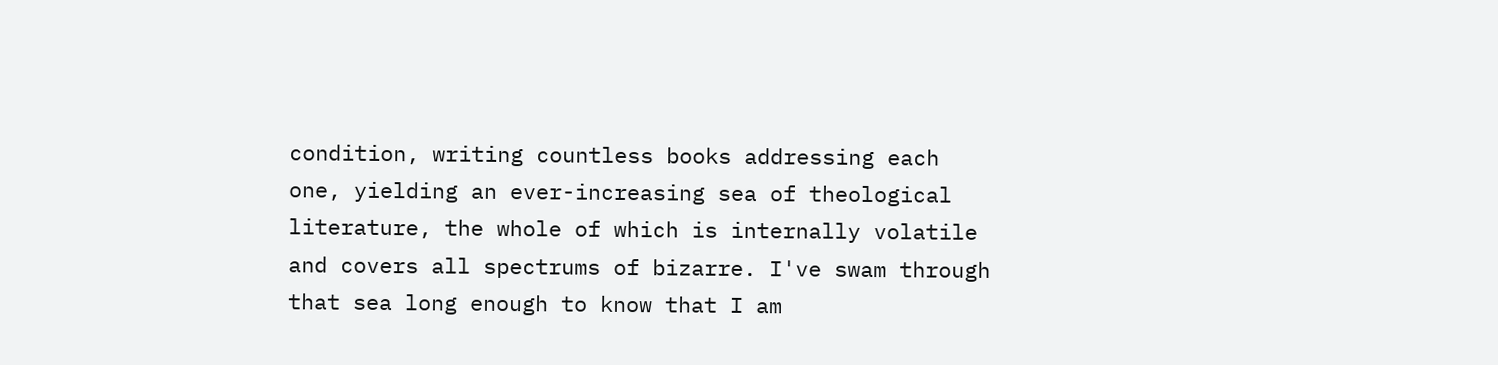condition, writing countless books addressing each one, yielding an ever-increasing sea of theological literature, the whole of which is internally volatile and covers all spectrums of bizarre. I've swam through that sea long enough to know that I am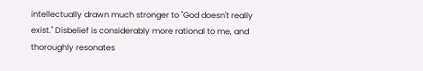intellectually drawn much stronger to "God doesn't really exist." Disbelief is considerably more rational to me, and thoroughly resonates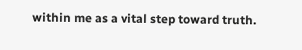within me as a vital step toward truth.